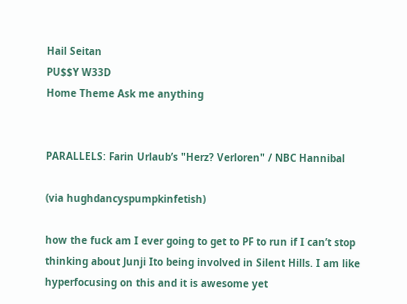Hail Seitan
PU$$Y W33D
Home Theme Ask me anything


PARALLELS: Farin Urlaub’s "Herz? Verloren" / NBC Hannibal

(via hughdancyspumpkinfetish)

how the fuck am I ever going to get to PF to run if I can’t stop thinking about Junji Ito being involved in Silent Hills. I am like hyperfocusing on this and it is awesome yet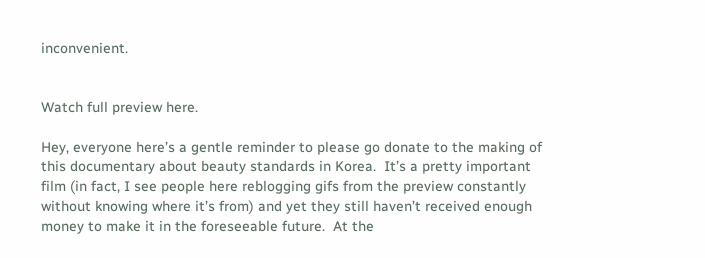inconvenient.


Watch full preview here.

Hey, everyone here’s a gentle reminder to please go donate to the making of this documentary about beauty standards in Korea.  It’s a pretty important film (in fact, I see people here reblogging gifs from the preview constantly without knowing where it’s from) and yet they still haven’t received enough money to make it in the foreseeable future.  At the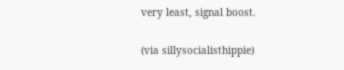very least, signal boost.

(via sillysocialisthippie)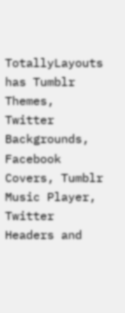TotallyLayouts has Tumblr Themes, Twitter Backgrounds, Facebook Covers, Tumblr Music Player, Twitter Headers and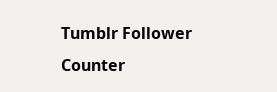Tumblr Follower Counter